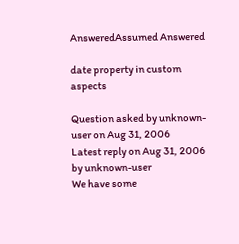AnsweredAssumed Answered

date property in custom aspects

Question asked by unknown-user on Aug 31, 2006
Latest reply on Aug 31, 2006 by unknown-user
We have some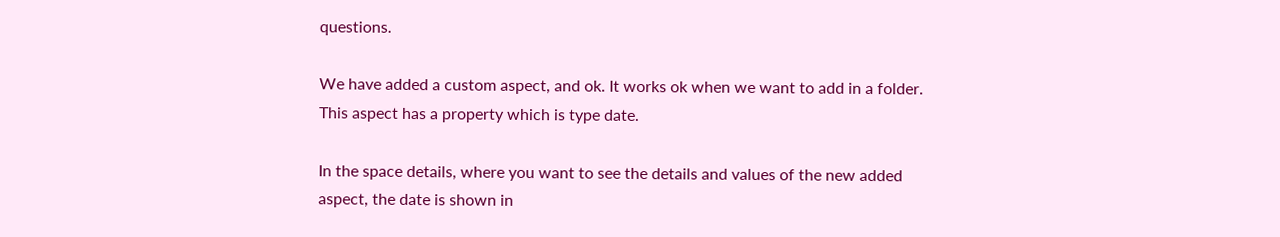questions.

We have added a custom aspect, and ok. It works ok when we want to add in a folder. This aspect has a property which is type date.

In the space details, where you want to see the details and values of the new added aspect, the date is shown in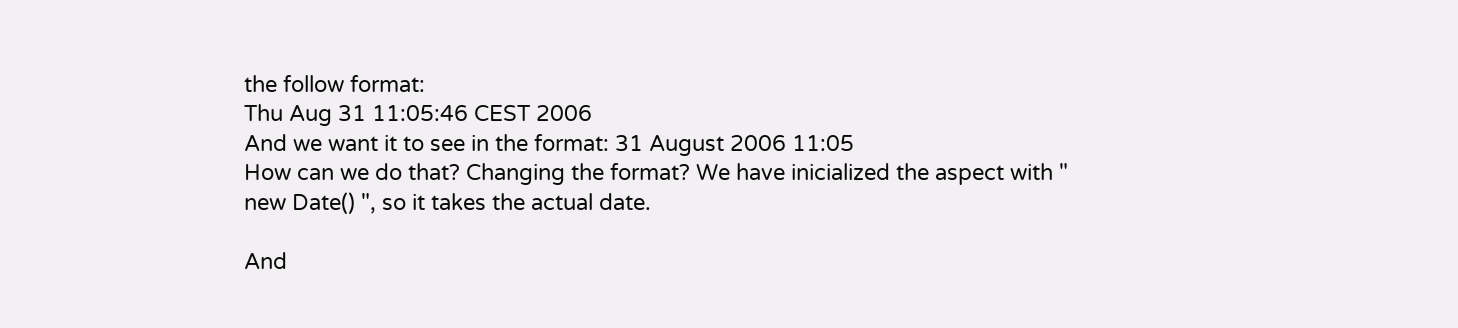the follow format:
Thu Aug 31 11:05:46 CEST 2006
And we want it to see in the format: 31 August 2006 11:05
How can we do that? Changing the format? We have inicialized the aspect with " new Date() ", so it takes the actual date.

And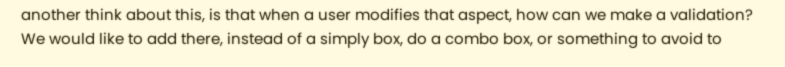another think about this, is that when a user modifies that aspect, how can we make a validation? We would like to add there, instead of a simply box, do a combo box, or something to avoid to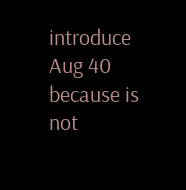introduce Aug 40 because is not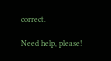correct.

Need help, please!